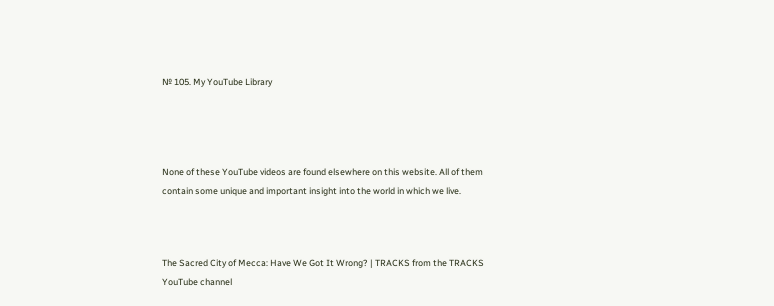№ 105. My YouTube Library




None of these YouTube videos are found elsewhere on this website. All of them contain some unique and important insight into the world in which we live.



The Sacred City of Mecca: Have We Got It Wrong? | TRACKS from the TRACKS YouTube channel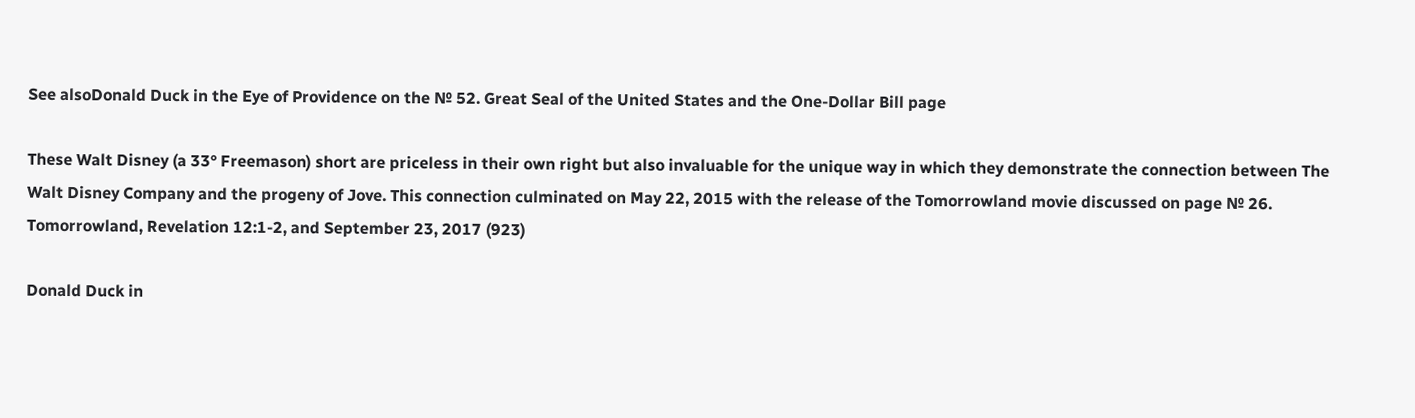See alsoDonald Duck in the Eye of Providence on the № 52. Great Seal of the United States and the One-Dollar Bill page

These Walt Disney (a 33° Freemason) short are priceless in their own right but also invaluable for the unique way in which they demonstrate the connection between The Walt Disney Company and the progeny of Jove. This connection culminated on May 22, 2015 with the release of the Tomorrowland movie discussed on page № 26. Tomorrowland, Revelation 12:1-2, and September 23, 2017 (923)

Donald Duck in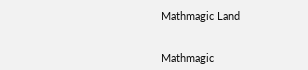Mathmagic Land


Mathmagic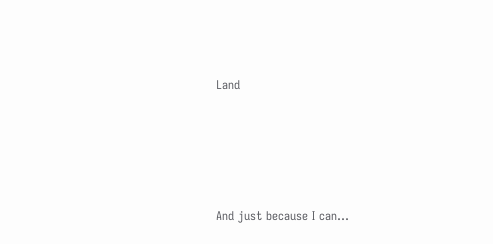Land






And just because I can…